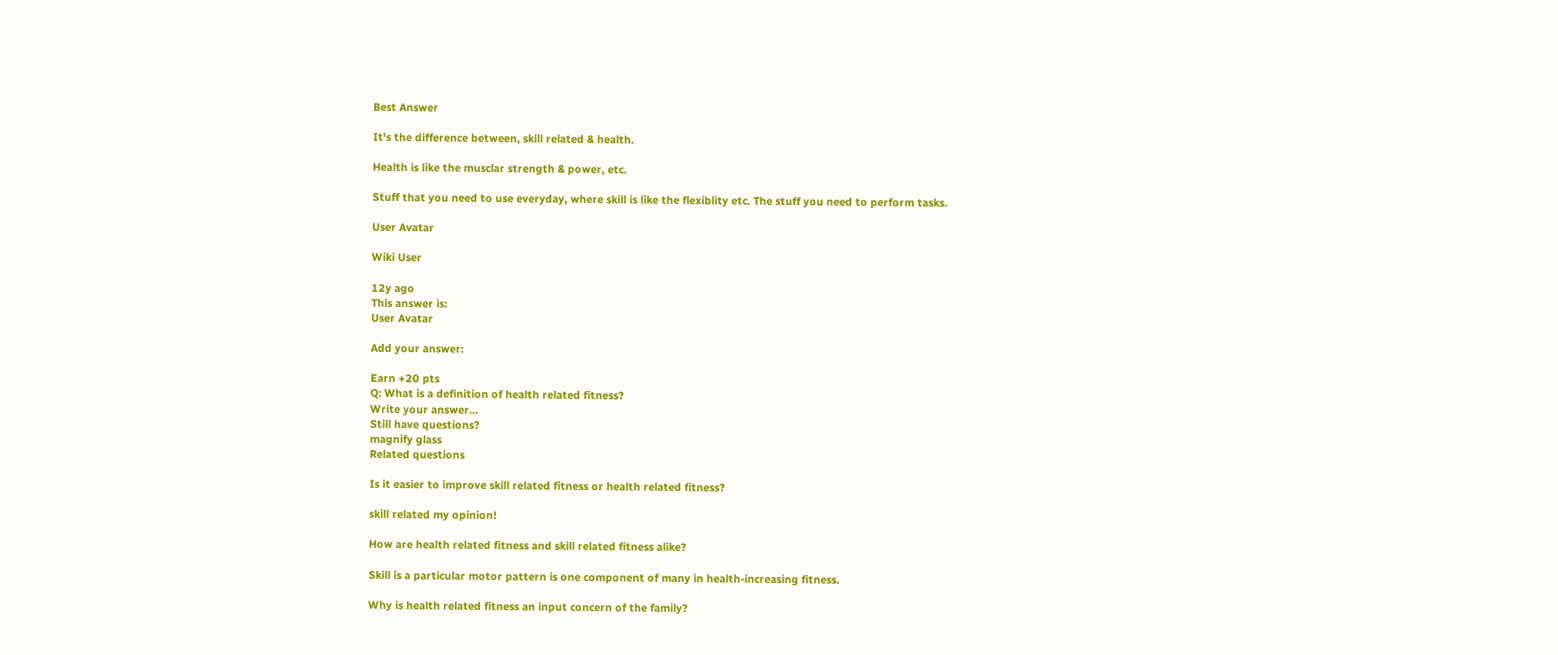Best Answer

It's the difference between, skill related & health.

Health is like the musclar strength & power, etc.

Stuff that you need to use everyday, where skill is like the flexiblity etc. The stuff you need to perform tasks.

User Avatar

Wiki User

12y ago
This answer is:
User Avatar

Add your answer:

Earn +20 pts
Q: What is a definition of health related fitness?
Write your answer...
Still have questions?
magnify glass
Related questions

Is it easier to improve skill related fitness or health related fitness?

skill related my opinion!

How are health related fitness and skill related fitness alike?

Skill is a particular motor pattern is one component of many in health-increasing fitness.

Why is health related fitness an input concern of the family?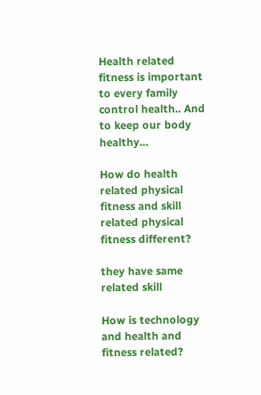Health related fitness is important to every family control health.. And to keep our body healthy...

How do health related physical fitness and skill related physical fitness different?

they have same related skill

How is technology and health and fitness related?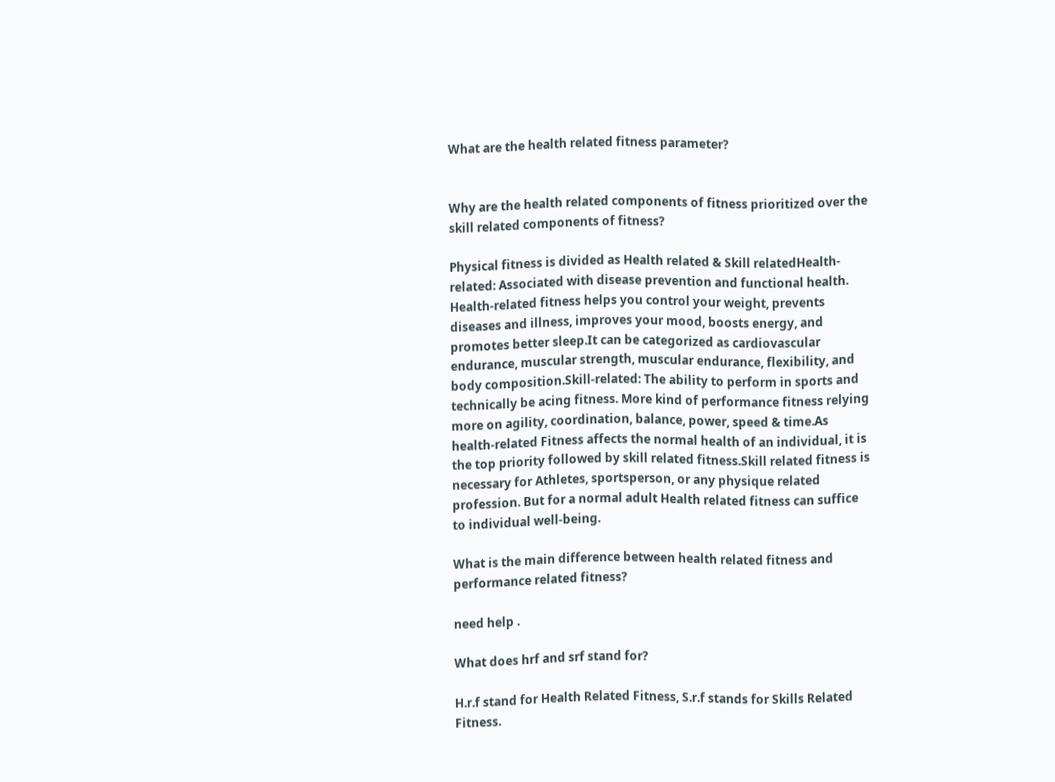What are the health related fitness parameter?


Why are the health related components of fitness prioritized over the skill related components of fitness?

Physical fitness is divided as Health related & Skill relatedHealth-related: Associated with disease prevention and functional health. Health-related fitness helps you control your weight, prevents diseases and illness, improves your mood, boosts energy, and promotes better sleep.It can be categorized as cardiovascular endurance, muscular strength, muscular endurance, flexibility, and body composition.Skill-related: The ability to perform in sports and technically be acing fitness. More kind of performance fitness relying more on agility, coordination, balance, power, speed & time.As health-related Fitness affects the normal health of an individual, it is the top priority followed by skill related fitness.Skill related fitness is necessary for Athletes, sportsperson, or any physique related profession. But for a normal adult Health related fitness can suffice to individual well-being.

What is the main difference between health related fitness and performance related fitness?

need help .

What does hrf and srf stand for?

H.r.f stand for Health Related Fitness, S.r.f stands for Skills Related Fitness.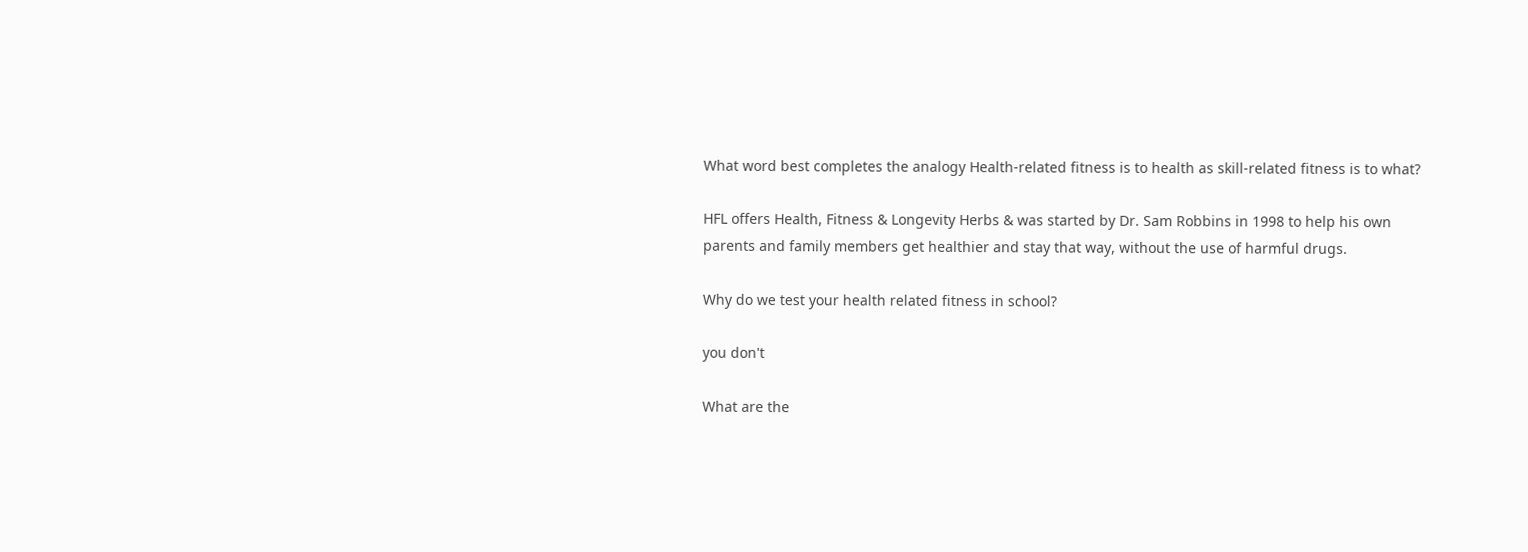What word best completes the analogy Health-related fitness is to health as skill-related fitness is to what?

HFL offers Health, Fitness & Longevity Herbs & was started by Dr. Sam Robbins in 1998 to help his own parents and family members get healthier and stay that way, without the use of harmful drugs.

Why do we test your health related fitness in school?

you don't

What are the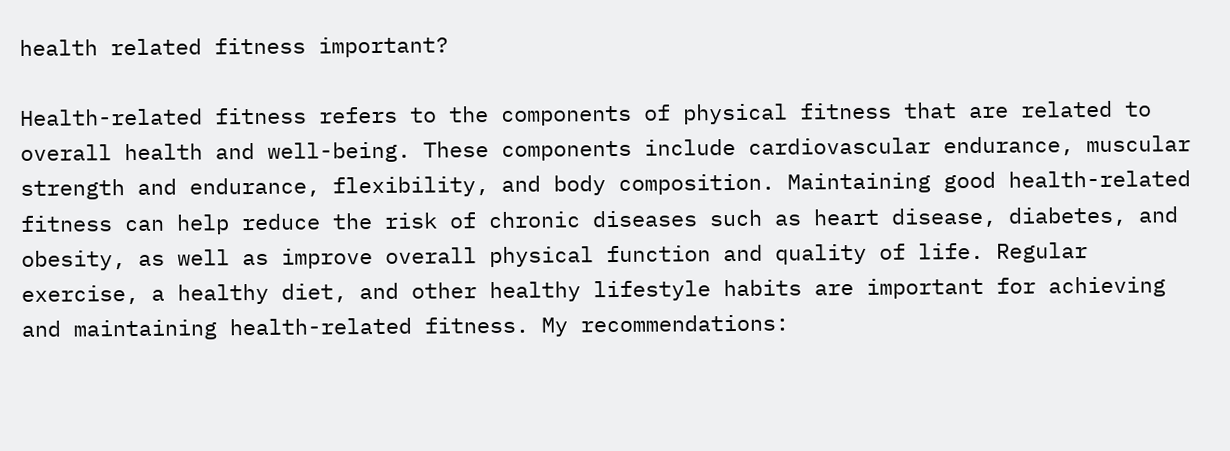health related fitness important?

Health-related fitness refers to the components of physical fitness that are related to overall health and well-being. These components include cardiovascular endurance, muscular strength and endurance, flexibility, and body composition. Maintaining good health-related fitness can help reduce the risk of chronic diseases such as heart disease, diabetes, and obesity, as well as improve overall physical function and quality of life. Regular exercise, a healthy diet, and other healthy lifestyle habits are important for achieving and maintaining health-related fitness. My recommendations: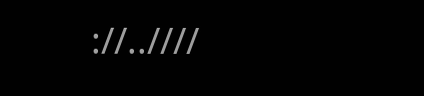://..////